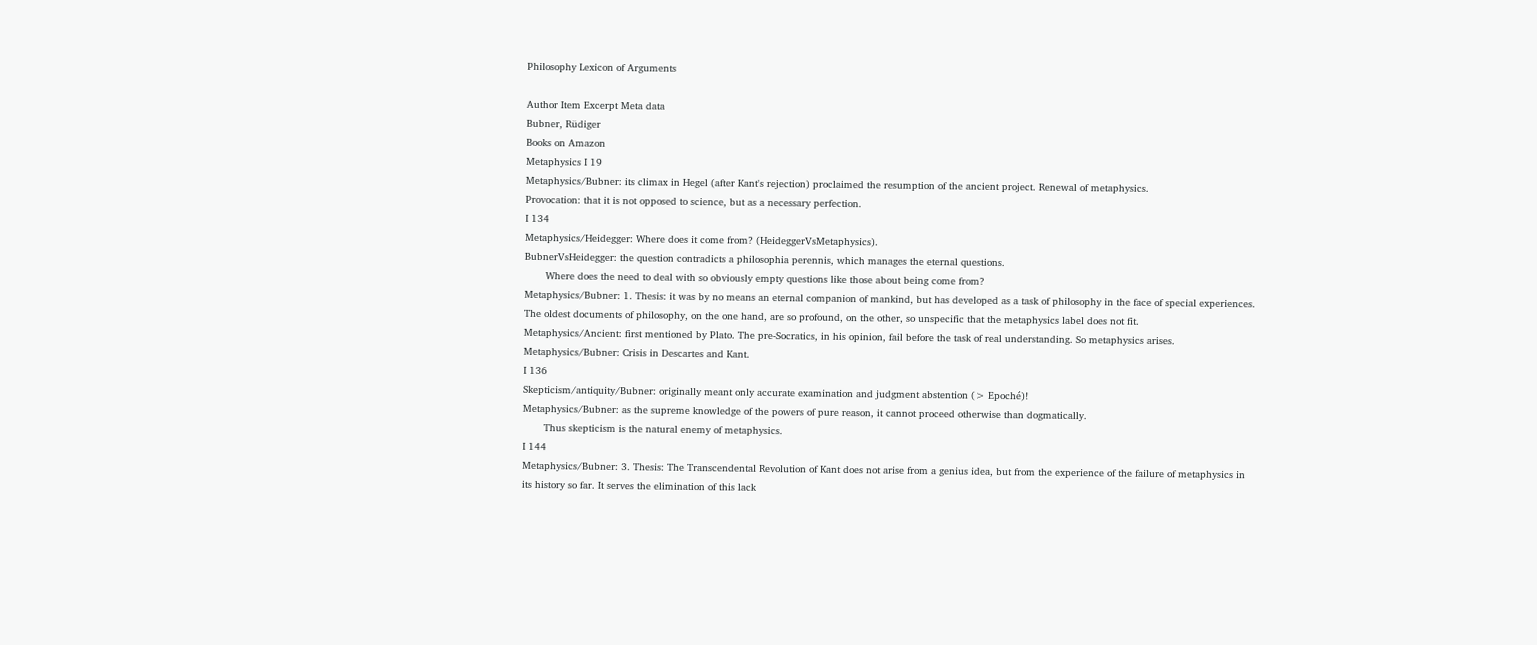Philosophy Lexicon of Arguments

Author Item Excerpt Meta data
Bubner, Rüdiger
Books on Amazon
Metaphysics I 19
Metaphysics/Bubner: its climax in Hegel (after Kant's rejection) proclaimed the resumption of the ancient project. Renewal of metaphysics.
Provocation: that it is not opposed to science, but as a necessary perfection.
I 134
Metaphysics/Heidegger: Where does it come from? (HeideggerVsMetaphysics).
BubnerVsHeidegger: the question contradicts a philosophia perennis, which manages the eternal questions.
       Where does the need to deal with so obviously empty questions like those about being come from?
Metaphysics/Bubner: 1. Thesis: it was by no means an eternal companion of mankind, but has developed as a task of philosophy in the face of special experiences.
The oldest documents of philosophy, on the one hand, are so profound, on the other, so unspecific that the metaphysics label does not fit.
Metaphysics/Ancient: first mentioned by Plato. The pre-Socratics, in his opinion, fail before the task of real understanding. So metaphysics arises.
Metaphysics/Bubner: Crisis in Descartes and Kant.
I 136
Skepticism/antiquity/Bubner: originally meant only accurate examination and judgment abstention (> Epoché)!
Metaphysics/Bubner: as the supreme knowledge of the powers of pure reason, it cannot proceed otherwise than dogmatically.
       Thus skepticism is the natural enemy of metaphysics.
I 144
Metaphysics/Bubner: 3. Thesis: The Transcendental Revolution of Kant does not arise from a genius idea, but from the experience of the failure of metaphysics in its history so far. It serves the elimination of this lack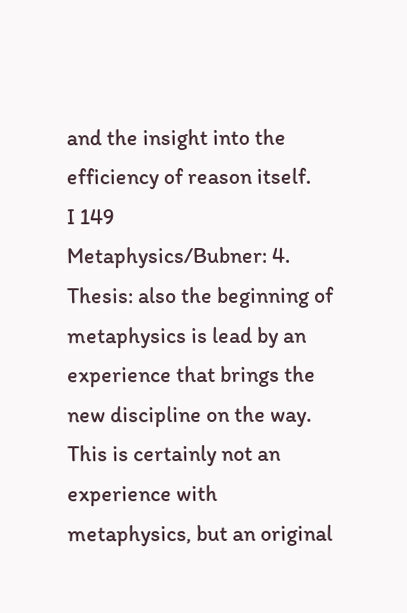and the insight into the efficiency of reason itself.
I 149
Metaphysics/Bubner: 4. Thesis: also the beginning of metaphysics is lead by an experience that brings the new discipline on the way. This is certainly not an experience with metaphysics, but an original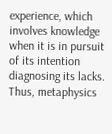experience, which involves knowledge when it is in pursuit of its intention diagnosing its lacks. Thus, metaphysics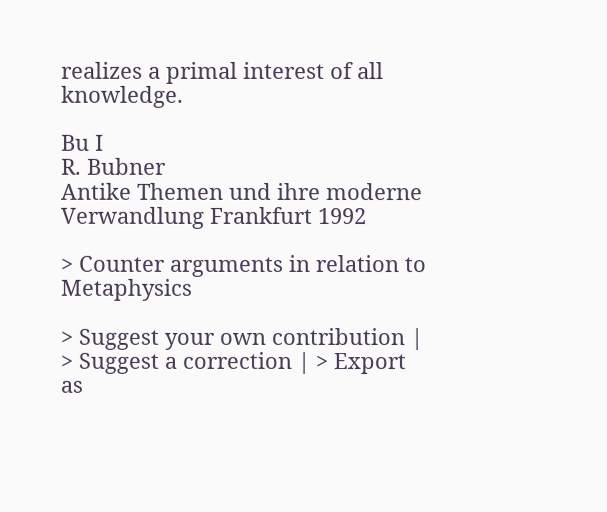realizes a primal interest of all knowledge.

Bu I
R. Bubner
Antike Themen und ihre moderne Verwandlung Frankfurt 1992

> Counter arguments in relation to Metaphysics

> Suggest your own contribution | > Suggest a correction | > Export as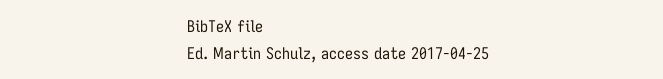BibTeX file
Ed. Martin Schulz, access date 2017-04-25